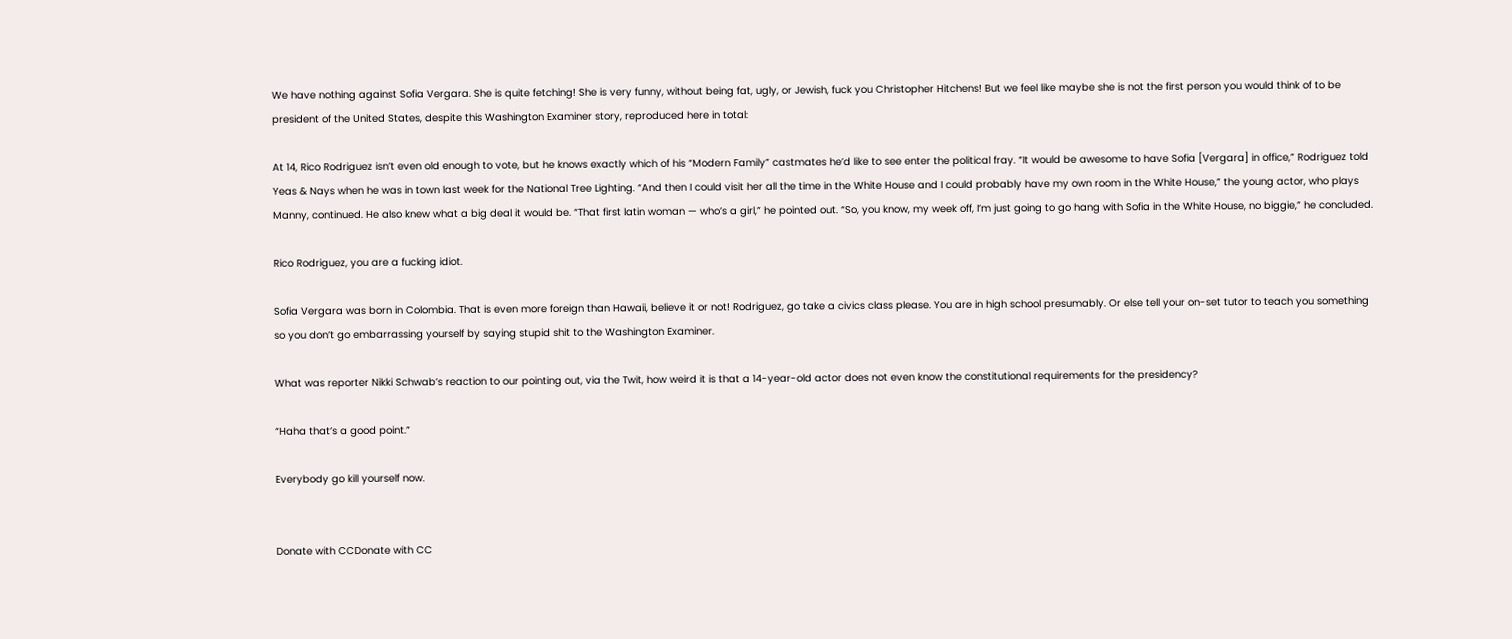We have nothing against Sofia Vergara. She is quite fetching! She is very funny, without being fat, ugly, or Jewish, fuck you Christopher Hitchens! But we feel like maybe she is not the first person you would think of to be president of the United States, despite this Washington Examiner story, reproduced here in total:

At 14, Rico Rodriguez isn’t even old enough to vote, but he knows exactly which of his “Modern Family” castmates he’d like to see enter the political fray. “It would be awesome to have Sofia [Vergara] in office,” Rodriguez told Yeas & Nays when he was in town last week for the National Tree Lighting. “And then I could visit her all the time in the White House and I could probably have my own room in the White House,” the young actor, who plays Manny, continued. He also knew what a big deal it would be. “That first latin woman — who’s a girl,” he pointed out. “So, you know, my week off, I’m just going to go hang with Sofia in the White House, no biggie,” he concluded.

Rico Rodriguez, you are a fucking idiot.

Sofia Vergara was born in Colombia. That is even more foreign than Hawaii, believe it or not! Rodriguez, go take a civics class please. You are in high school presumably. Or else tell your on-set tutor to teach you something so you don’t go embarrassing yourself by saying stupid shit to the Washington Examiner.

What was reporter Nikki Schwab’s reaction to our pointing out, via the Twit, how weird it is that a 14-year-old actor does not even know the constitutional requirements for the presidency?

“Haha that’s a good point.”

Everybody go kill yourself now.


Donate with CCDonate with CC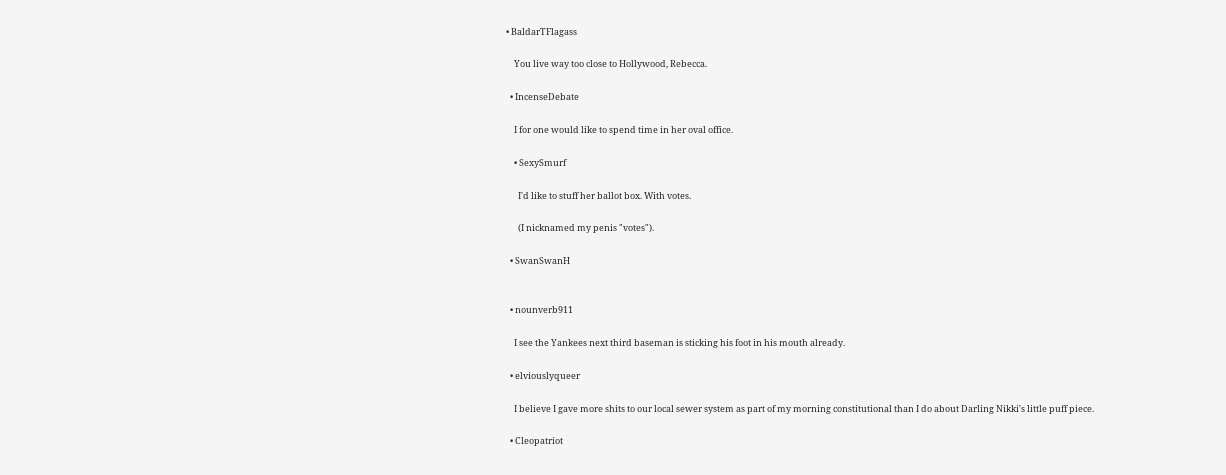• BaldarTFlagass

    You live way too close to Hollywood, Rebecca.

  • IncenseDebate

    I for one would like to spend time in her oval office.

    • SexySmurf

      I'd like to stuff her ballot box. With votes.

      (I nicknamed my penis "votes").

  • SwanSwanH


  • nounverb911

    I see the Yankees next third baseman is sticking his foot in his mouth already.

  • elviouslyqueer

    I believe I gave more shits to our local sewer system as part of my morning constitutional than I do about Darling Nikki's little puff piece.

  • Cleopatriot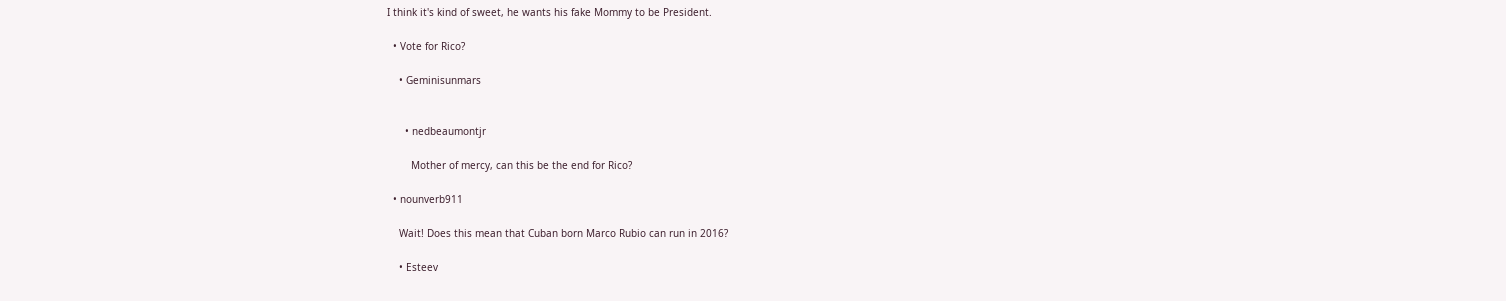I think it's kind of sweet, he wants his fake Mommy to be President.

  • Vote for Rico?

    • Geminisunmars


      • nedbeaumontjr

        Mother of mercy, can this be the end for Rico?

  • nounverb911

    Wait! Does this mean that Cuban born Marco Rubio can run in 2016?

    • Esteev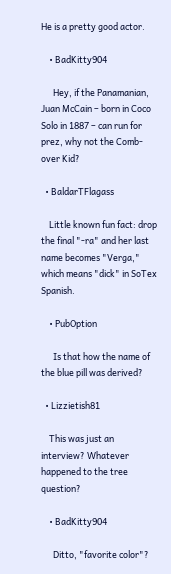He is a pretty good actor.

    • BadKitty904

      Hey, if the Panamanian, Juan McCain – born in Coco Solo in 1887 – can run for prez, why not the Comb-over Kid?

  • BaldarTFlagass

    Little known fun fact: drop the final "-ra" and her last name becomes "Verga," which means "dick" in SoTex Spanish.

    • PubOption

      Is that how the name of the blue pill was derived?

  • Lizzietish81

    This was just an interview? Whatever happened to the tree question?

    • BadKitty904

      Ditto, "favorite color"?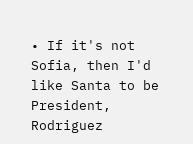• If it's not Sofia, then I'd like Santa to be President, Rodriguez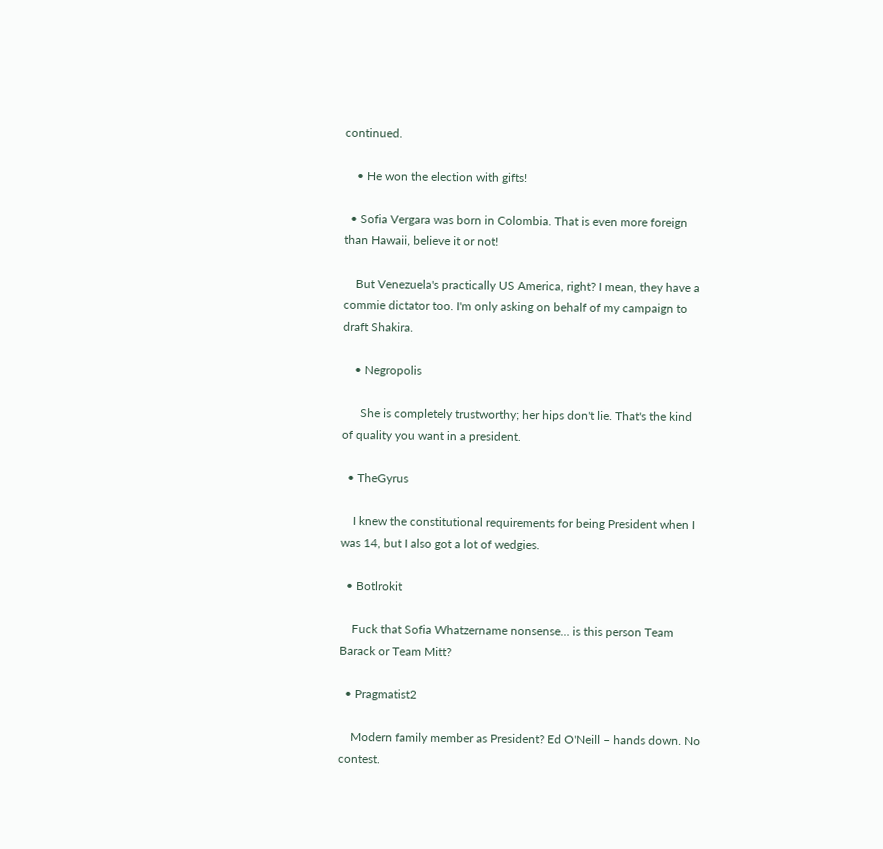continued.

    • He won the election with gifts!

  • Sofia Vergara was born in Colombia. That is even more foreign than Hawaii, believe it or not!

    But Venezuela's practically US America, right? I mean, they have a commie dictator too. I'm only asking on behalf of my campaign to draft Shakira.

    • Negropolis

      She is completely trustworthy; her hips don't lie. That's the kind of quality you want in a president.

  • TheGyrus

    I knew the constitutional requirements for being President when I was 14, but I also got a lot of wedgies.

  • Botlrokit

    Fuck that Sofia Whatzername nonsense… is this person Team Barack or Team Mitt?

  • Pragmatist2

    Modern family member as President? Ed O'Neill – hands down. No contest.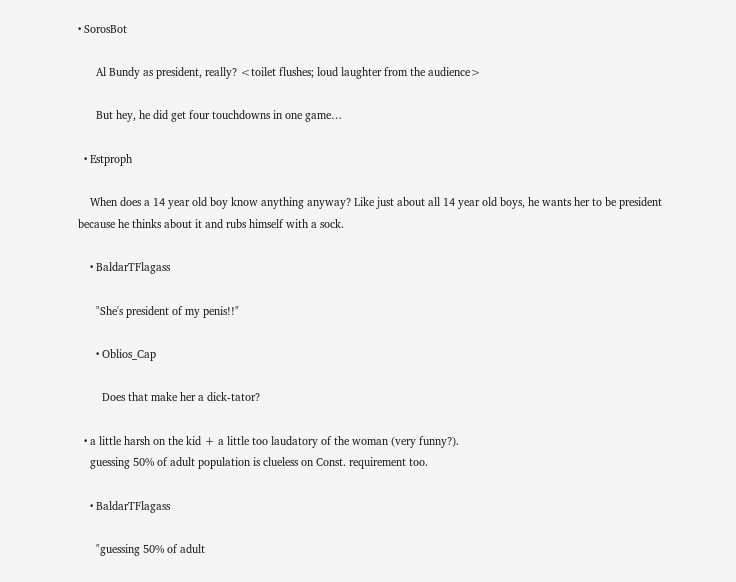• SorosBot

      Al Bundy as president, really? <toilet flushes; loud laughter from the audience>

      But hey, he did get four touchdowns in one game…

  • Estproph

    When does a 14 year old boy know anything anyway? Like just about all 14 year old boys, he wants her to be president because he thinks about it and rubs himself with a sock.

    • BaldarTFlagass

      "She's president of my penis!!"

      • Oblios_Cap

        Does that make her a dick-tator?

  • a little harsh on the kid + a little too laudatory of the woman (very funny?).
    guessing 50% of adult population is clueless on Const. requirement too.

    • BaldarTFlagass

      "guessing 50% of adult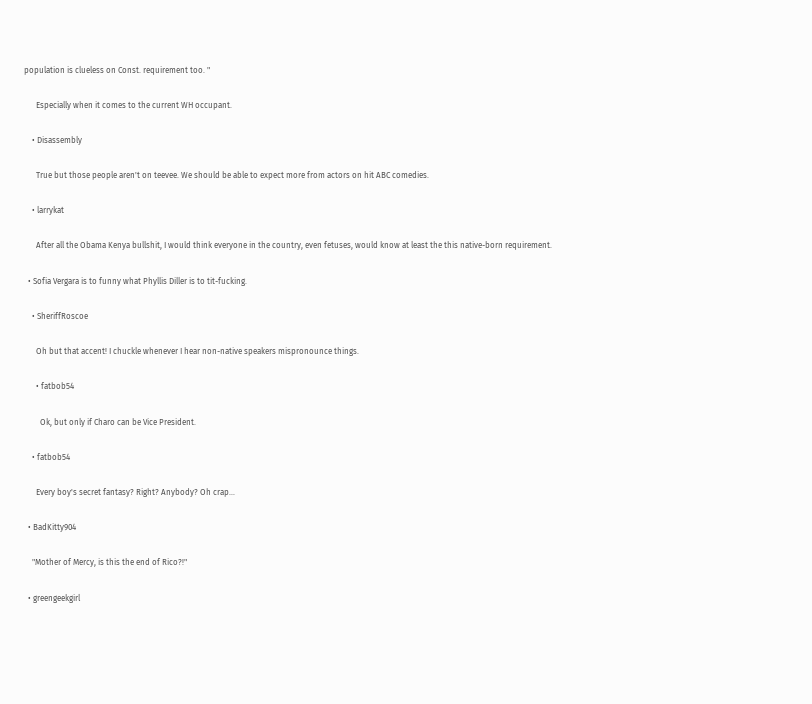population is clueless on Const. requirement too. "

      Especially when it comes to the current WH occupant.

    • Disassembly

      True but those people aren't on teevee. We should be able to expect more from actors on hit ABC comedies.

    • larrykat

      After all the Obama Kenya bullshit, I would think everyone in the country, even fetuses, would know at least the this native-born requirement.

  • Sofia Vergara is to funny what Phyllis Diller is to tit-fucking.

    • SheriffRoscoe

      Oh but that accent! I chuckle whenever I hear non-native speakers mispronounce things.

      • fatbob54

        Ok, but only if Charo can be Vice President.

    • fatbob54

      Every boy's secret fantasy? Right? Anybody? Oh crap…

  • BadKitty904

    "Mother of Mercy, is this the end of Rico?!"

  • greengeekgirl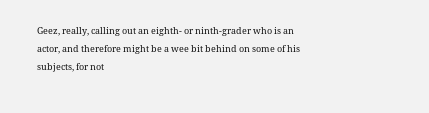Geez, really, calling out an eighth- or ninth-grader who is an actor, and therefore might be a wee bit behind on some of his subjects, for not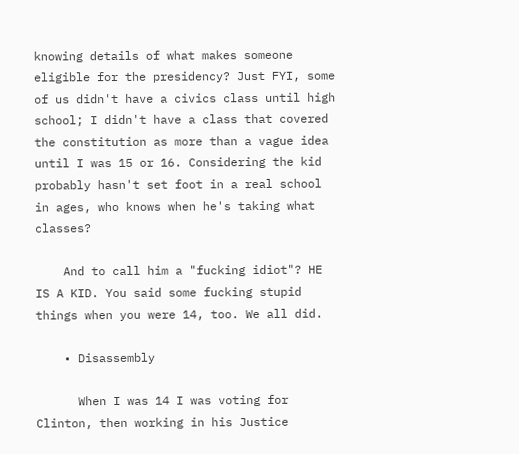knowing details of what makes someone eligible for the presidency? Just FYI, some of us didn't have a civics class until high school; I didn't have a class that covered the constitution as more than a vague idea until I was 15 or 16. Considering the kid probably hasn't set foot in a real school in ages, who knows when he's taking what classes?

    And to call him a "fucking idiot"? HE IS A KID. You said some fucking stupid things when you were 14, too. We all did.

    • Disassembly

      When I was 14 I was voting for Clinton, then working in his Justice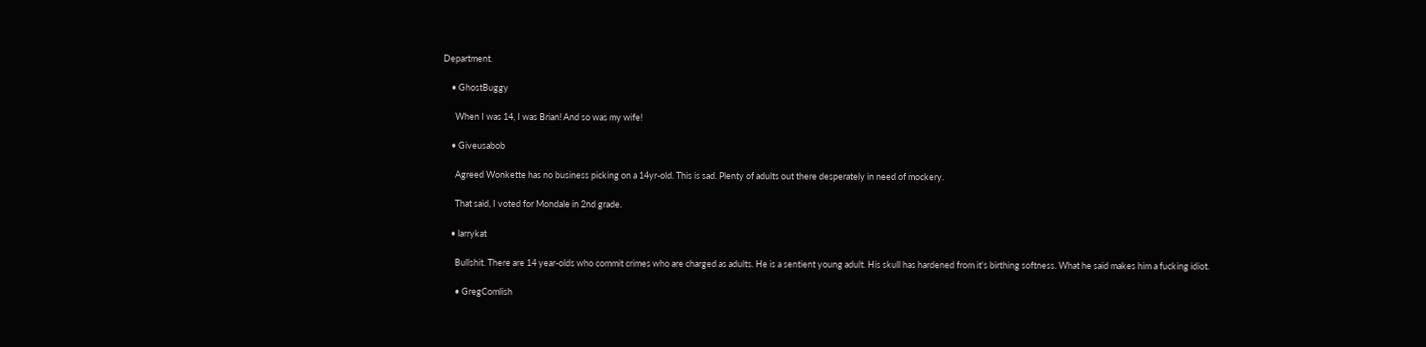Department.

    • GhostBuggy

      When I was 14, I was Brian! And so was my wife!

    • Giveusabob

      Agreed Wonkette has no business picking on a 14yr-old. This is sad. Plenty of adults out there desperately in need of mockery.

      That said, I voted for Mondale in 2nd grade.

    • larrykat

      Bullshit. There are 14 year-olds who commit crimes who are charged as adults. He is a sentient young adult. His skull has hardened from it's birthing softness. What he said makes him a fucking idiot.

      • GregComlish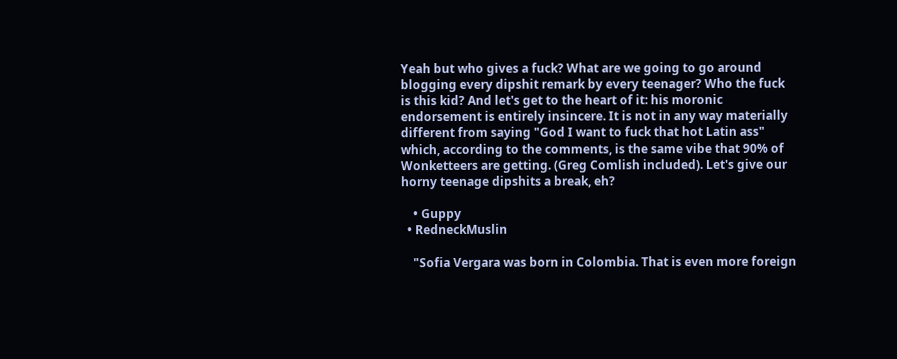Yeah but who gives a fuck? What are we going to go around blogging every dipshit remark by every teenager? Who the fuck is this kid? And let's get to the heart of it: his moronic endorsement is entirely insincere. It is not in any way materially different from saying "God I want to fuck that hot Latin ass" which, according to the comments, is the same vibe that 90% of Wonketteers are getting. (Greg Comlish included). Let's give our horny teenage dipshits a break, eh?

    • Guppy
  • RedneckMuslin

    "Sofia Vergara was born in Colombia. That is even more foreign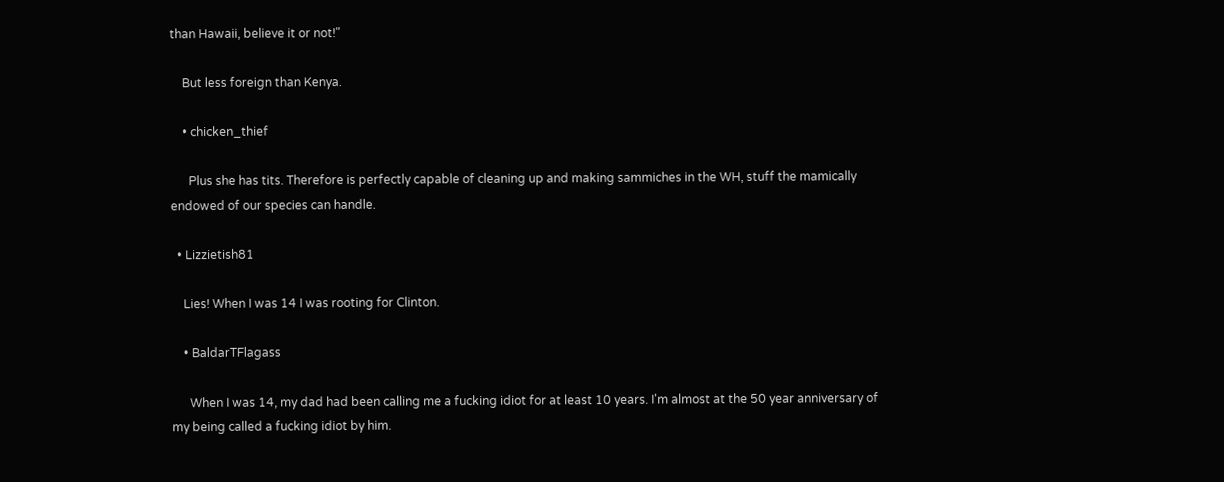than Hawaii, believe it or not!"

    But less foreign than Kenya.

    • chicken_thief

      Plus she has tits. Therefore is perfectly capable of cleaning up and making sammiches in the WH, stuff the mamically endowed of our species can handle.

  • Lizzietish81

    Lies! When I was 14 I was rooting for Clinton.

    • BaldarTFlagass

      When I was 14, my dad had been calling me a fucking idiot for at least 10 years. I'm almost at the 50 year anniversary of my being called a fucking idiot by him.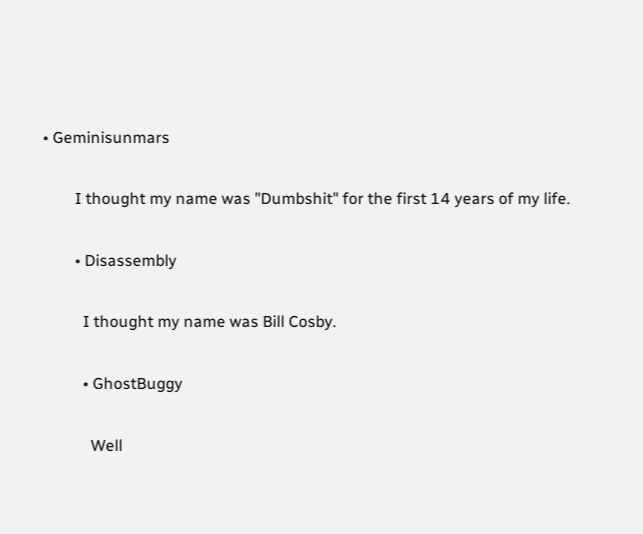• Geminisunmars

        I thought my name was "Dumbshit" for the first 14 years of my life.

        • Disassembly

          I thought my name was Bill Cosby.

          • GhostBuggy

            Well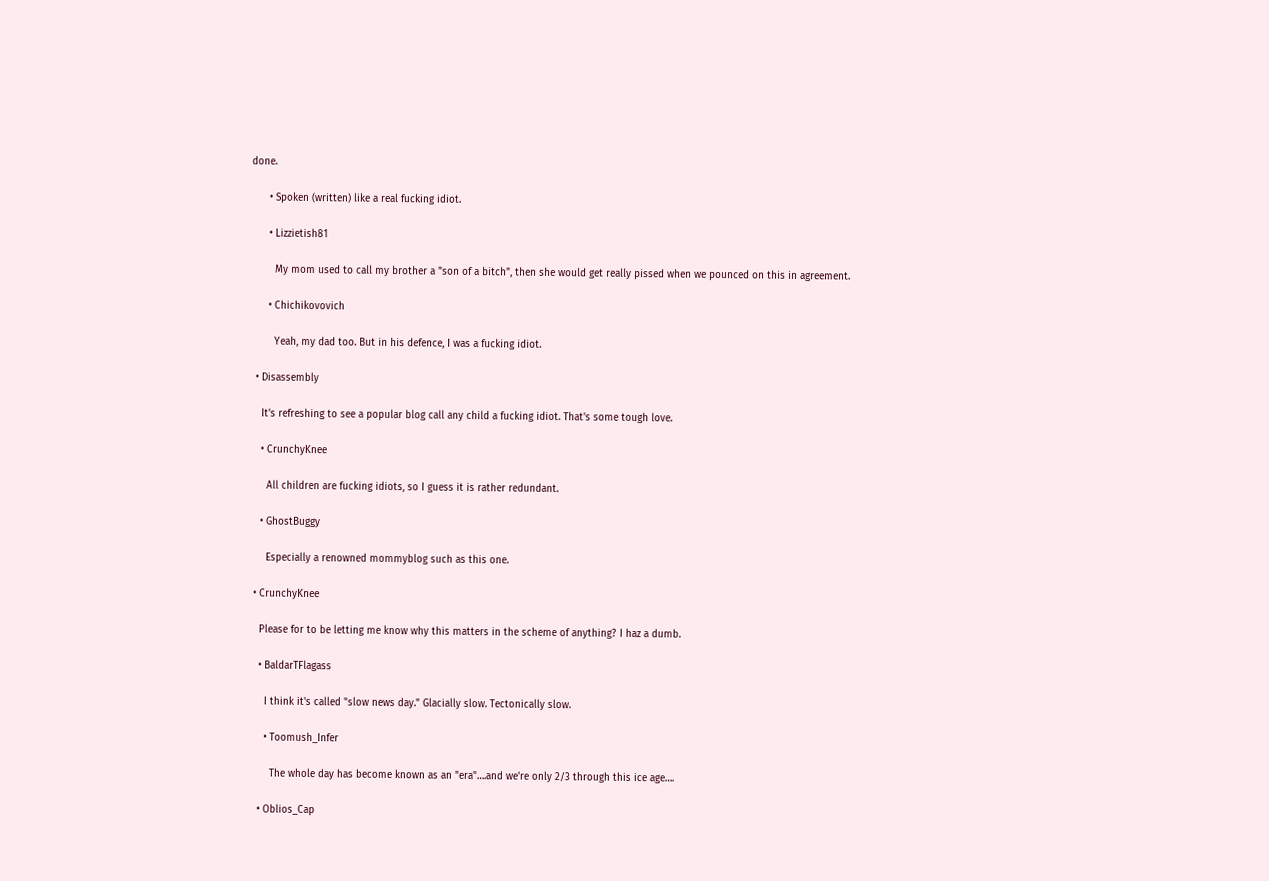done.

      • Spoken (written) like a real fucking idiot.

      • Lizzietish81

        My mom used to call my brother a "son of a bitch", then she would get really pissed when we pounced on this in agreement.

      • Chichikovovich

        Yeah, my dad too. But in his defence, I was a fucking idiot.

  • Disassembly

    It's refreshing to see a popular blog call any child a fucking idiot. That's some tough love.

    • CrunchyKnee

      All children are fucking idiots, so I guess it is rather redundant.

    • GhostBuggy

      Especially a renowned mommyblog such as this one.

  • CrunchyKnee

    Please for to be letting me know why this matters in the scheme of anything? I haz a dumb.

    • BaldarTFlagass

      I think it's called "slow news day." Glacially slow. Tectonically slow.

      • Toomush_Infer

        The whole day has become known as an "era"….and we're only 2/3 through this ice age….

    • Oblios_Cap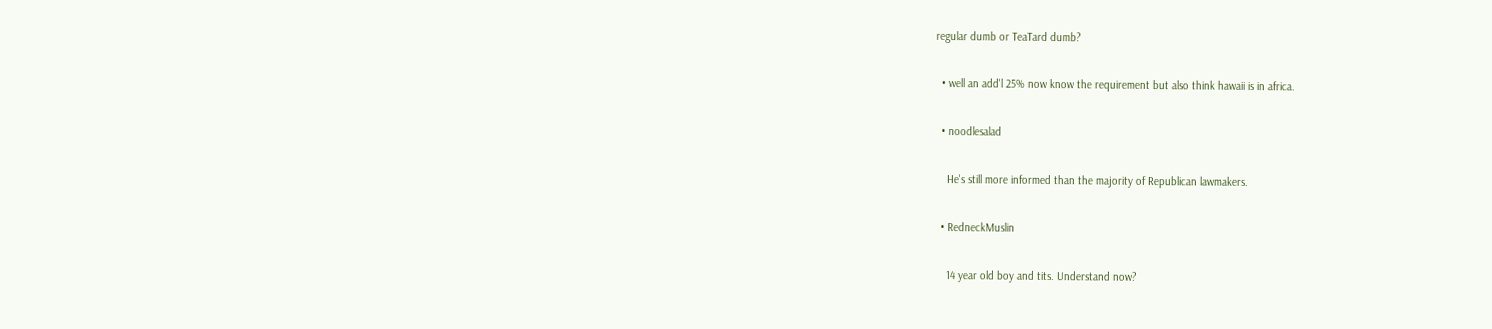regular dumb or TeaTard dumb?

  • well an add'l 25% now know the requirement but also think hawaii is in africa.

  • noodlesalad

    He's still more informed than the majority of Republican lawmakers.

  • RedneckMuslin

    14 year old boy and tits. Understand now?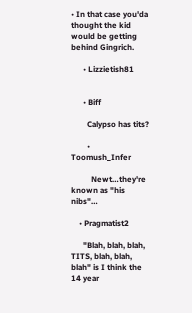• In that case you'da thought the kid would be getting behind Gingrich.

      • Lizzietish81


      • Biff

        Calypso has tits?

        • Toomush_Infer

          Newt…they're known as "his nibs"…

    • Pragmatist2

      "Blah, blah, blah, TITS, blah, blah, blah" is I think the 14 year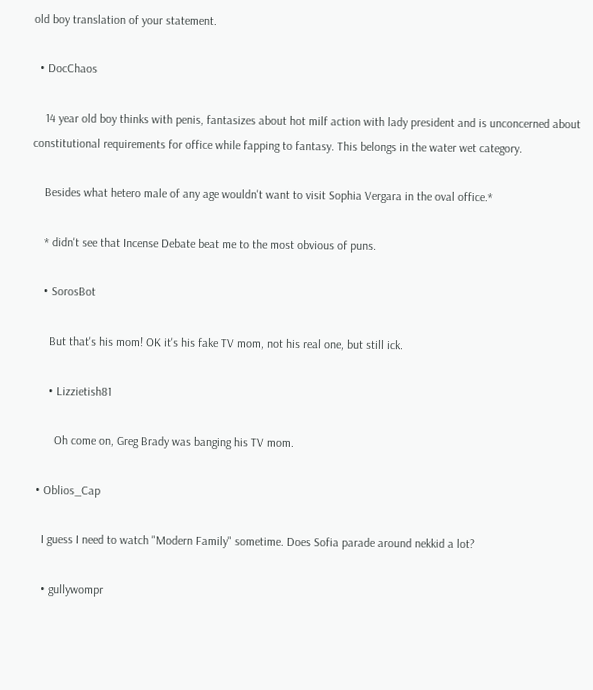old boy translation of your statement.

  • DocChaos

    14 year old boy thinks with penis, fantasizes about hot milf action with lady president and is unconcerned about constitutional requirements for office while fapping to fantasy. This belongs in the water wet category.

    Besides what hetero male of any age wouldn't want to visit Sophia Vergara in the oval office.*

    * didn't see that Incense Debate beat me to the most obvious of puns.

    • SorosBot

      But that's his mom! OK it's his fake TV mom, not his real one, but still ick.

      • Lizzietish81

        Oh come on, Greg Brady was banging his TV mom.

  • Oblios_Cap

    I guess I need to watch "Modern Family" sometime. Does Sofia parade around nekkid a lot?

    • gullywompr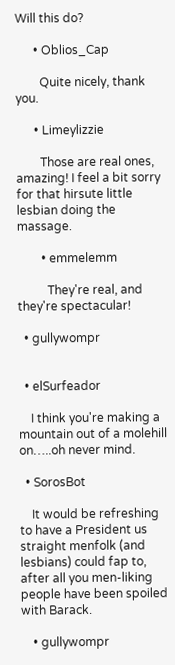Will this do?

      • Oblios_Cap

        Quite nicely, thank you.

      • Limeylizzie

        Those are real ones, amazing! I feel a bit sorry for that hirsute little lesbian doing the massage.

        • emmelemm

          They're real, and they're spectacular!

  • gullywompr


  • elSurfeador

    I think you're making a mountain out of a molehill on…..oh never mind.

  • SorosBot

    It would be refreshing to have a President us straight menfolk (and lesbians) could fap to, after all you men-liking people have been spoiled with Barack.

    • gullywompr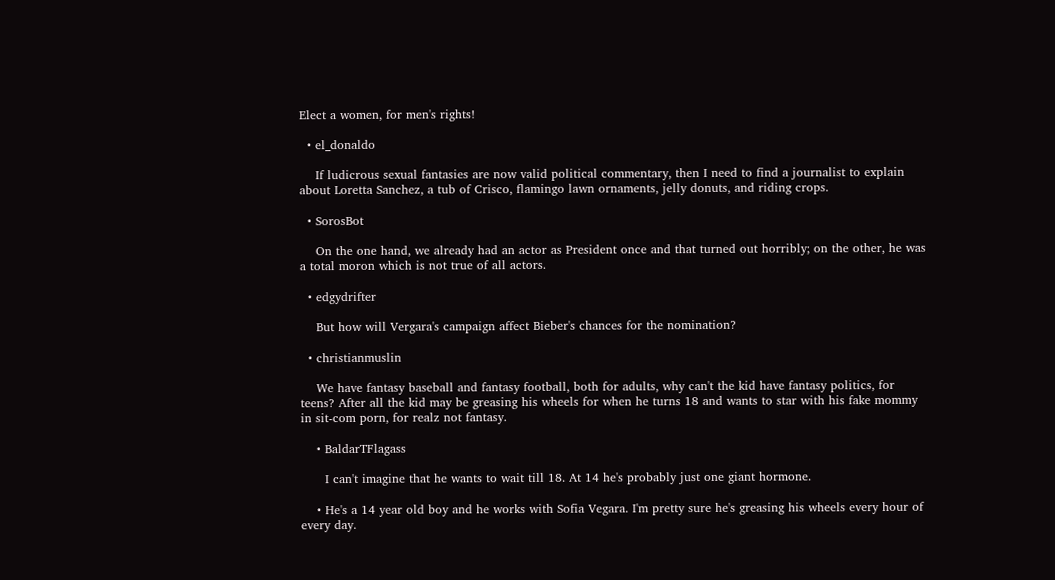Elect a women, for men's rights!

  • el_donaldo

    If ludicrous sexual fantasies are now valid political commentary, then I need to find a journalist to explain about Loretta Sanchez, a tub of Crisco, flamingo lawn ornaments, jelly donuts, and riding crops.

  • SorosBot

    On the one hand, we already had an actor as President once and that turned out horribly; on the other, he was a total moron which is not true of all actors.

  • edgydrifter

    But how will Vergara's campaign affect Bieber's chances for the nomination?

  • christianmuslin

    We have fantasy baseball and fantasy football, both for adults, why can't the kid have fantasy politics, for teens? After all the kid may be greasing his wheels for when he turns 18 and wants to star with his fake mommy in sit-com porn, for realz not fantasy.

    • BaldarTFlagass

      I can't imagine that he wants to wait till 18. At 14 he's probably just one giant hormone.

    • He's a 14 year old boy and he works with Sofia Vegara. I'm pretty sure he's greasing his wheels every hour of every day.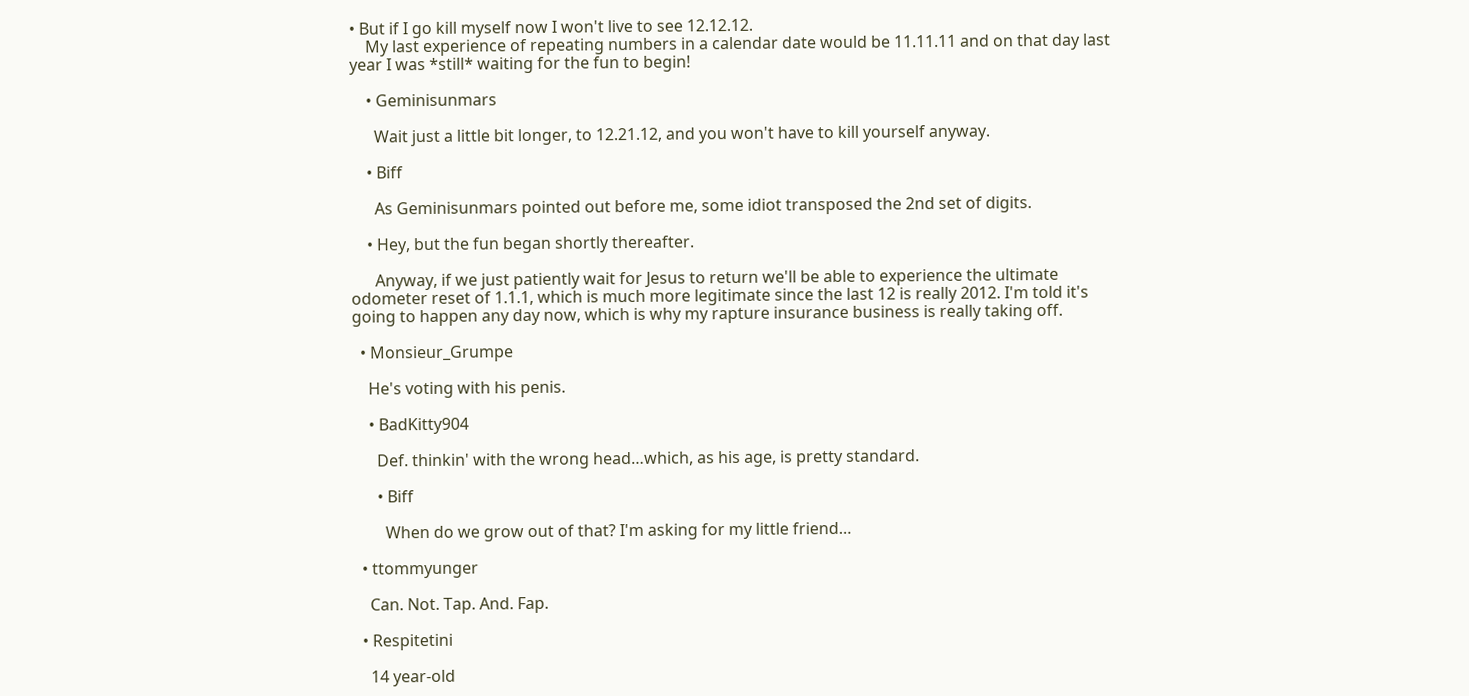• But if I go kill myself now I won't live to see 12.12.12.
    My last experience of repeating numbers in a calendar date would be 11.11.11 and on that day last year I was *still* waiting for the fun to begin!

    • Geminisunmars

      Wait just a little bit longer, to 12.21.12, and you won't have to kill yourself anyway.

    • Biff

      As Geminisunmars pointed out before me, some idiot transposed the 2nd set of digits.

    • Hey, but the fun began shortly thereafter.

      Anyway, if we just patiently wait for Jesus to return we'll be able to experience the ultimate odometer reset of 1.1.1, which is much more legitimate since the last 12 is really 2012. I'm told it's going to happen any day now, which is why my rapture insurance business is really taking off.

  • Monsieur_Grumpe

    He's voting with his penis.

    • BadKitty904

      Def. thinkin' with the wrong head…which, as his age, is pretty standard.

      • Biff

        When do we grow out of that? I'm asking for my little friend…

  • ttommyunger

    Can. Not. Tap. And. Fap.

  • Respitetini

    14 year-old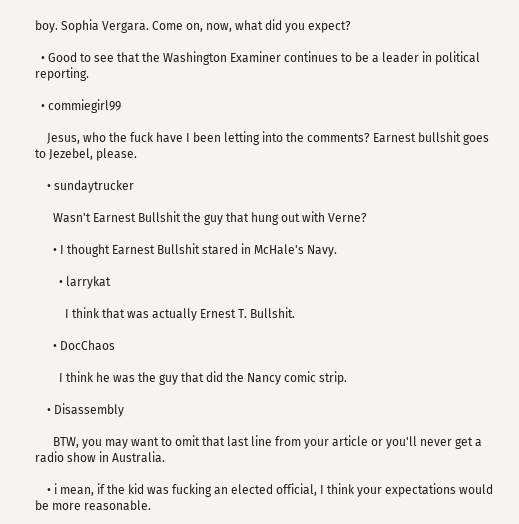boy. Sophia Vergara. Come on, now, what did you expect?

  • Good to see that the Washington Examiner continues to be a leader in political reporting.

  • commiegirl99

    Jesus, who the fuck have I been letting into the comments? Earnest bullshit goes to Jezebel, please.

    • sundaytrucker

      Wasn't Earnest Bullshit the guy that hung out with Verne?

      • I thought Earnest Bullshit stared in McHale's Navy.

        • larrykat

          I think that was actually Ernest T. Bullshit.

      • DocChaos

        I think he was the guy that did the Nancy comic strip.

    • Disassembly

      BTW, you may want to omit that last line from your article or you'll never get a radio show in Australia.

    • i mean, if the kid was fucking an elected official, I think your expectations would be more reasonable.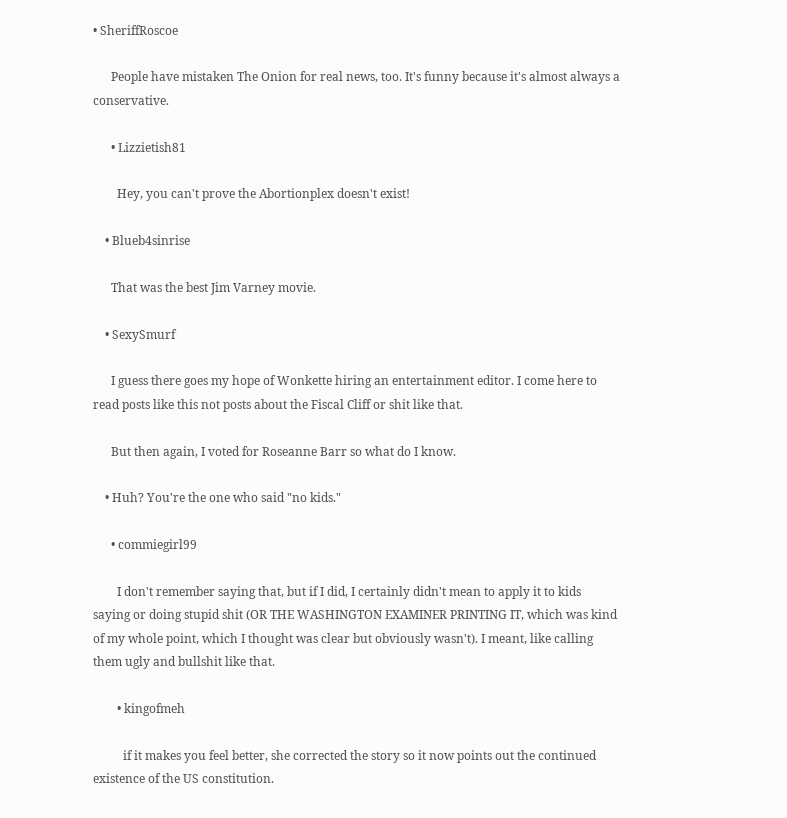• SheriffRoscoe

      People have mistaken The Onion for real news, too. It's funny because it's almost always a conservative.

      • Lizzietish81

        Hey, you can't prove the Abortionplex doesn't exist!

    • Blueb4sinrise

      That was the best Jim Varney movie.

    • SexySmurf

      I guess there goes my hope of Wonkette hiring an entertainment editor. I come here to read posts like this not posts about the Fiscal Cliff or shit like that.

      But then again, I voted for Roseanne Barr so what do I know.

    • Huh? You're the one who said "no kids."

      • commiegirl99

        I don't remember saying that, but if I did, I certainly didn't mean to apply it to kids saying or doing stupid shit (OR THE WASHINGTON EXAMINER PRINTING IT, which was kind of my whole point, which I thought was clear but obviously wasn't). I meant, like calling them ugly and bullshit like that.

        • kingofmeh

          if it makes you feel better, she corrected the story so it now points out the continued existence of the US constitution.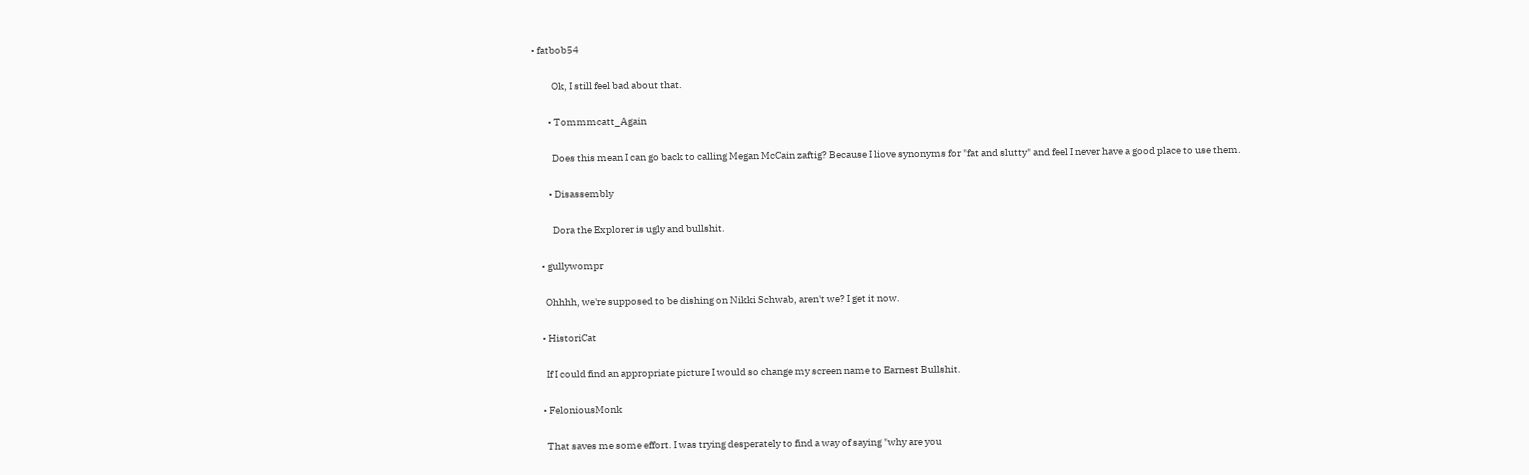• fatbob54

          Ok, I still feel bad about that.

        • Tommmcatt_Again

          Does this mean I can go back to calling Megan McCain zaftig? Because I liove synonyms for "fat and slutty" and feel I never have a good place to use them.

        • Disassembly

          Dora the Explorer is ugly and bullshit.

    • gullywompr

      Ohhhh, we're supposed to be dishing on Nikki Schwab, aren't we? I get it now.

    • HistoriCat

      If I could find an appropriate picture I would so change my screen name to Earnest Bullshit.

    • FeloniousMonk

      That saves me some effort. I was trying desperately to find a way of saying "why are you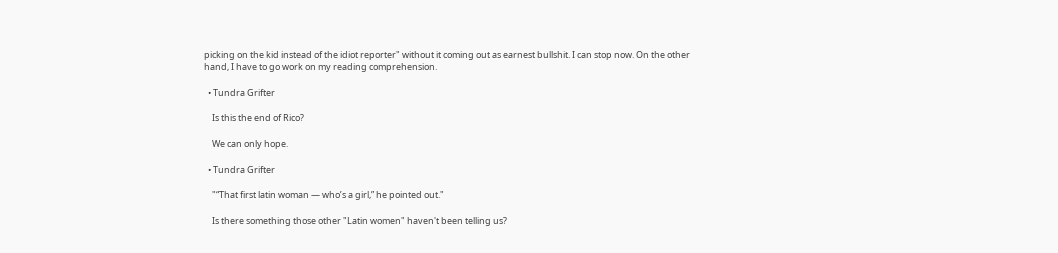picking on the kid instead of the idiot reporter" without it coming out as earnest bullshit. I can stop now. On the other hand, I have to go work on my reading comprehension.

  • Tundra Grifter

    Is this the end of Rico?

    We can only hope.

  • Tundra Grifter

    "“That first latin woman — who’s a girl,” he pointed out."

    Is there something those other "Latin women" haven't been telling us?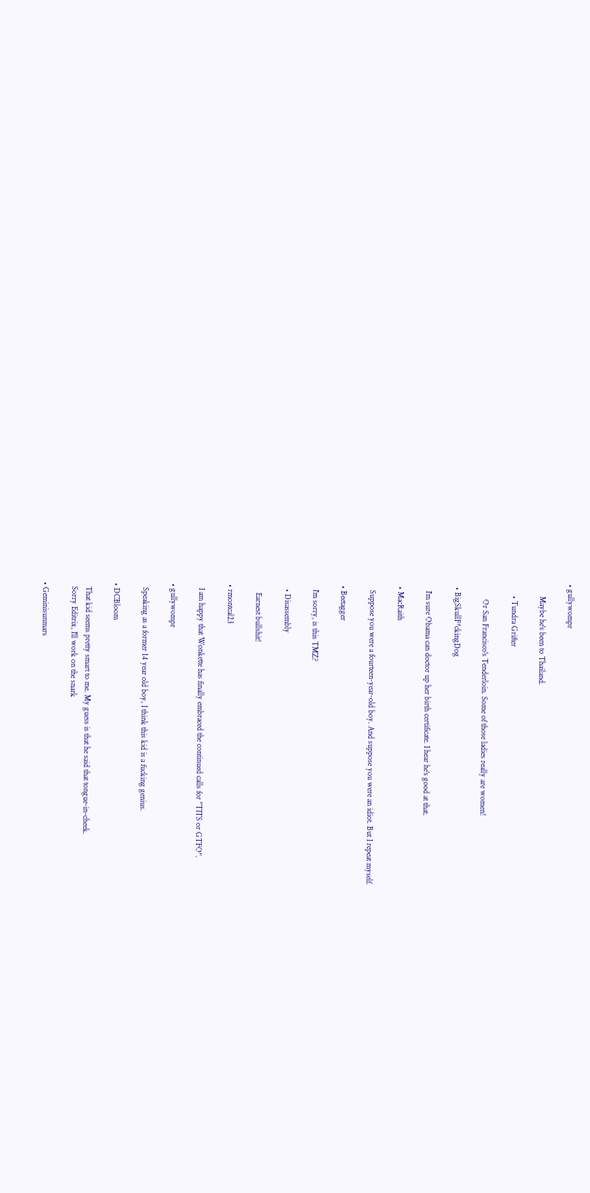• gullywompr

      Maybe he's been to Thailand.

      • Tundra Grifter

        Or San Francisco's Tenderloin. Some of those ladies really are women!

  • BigSkullF*ckingDog

    I'm sure Obama can doctor up her birth certificate. I hear he's good at that.

  • MacRaith

    Suppose you were a fourteen-year-old boy. And suppose you were an idiot. But I repeat myself.

  • Beetagger

    I'm sorry, is this TMZ?

    • Disassembly

      Earnest bullshit!

  • rmontcal23

    I am happy that Wonkette has finally embraced the continued calls for "TITS or GTFO".

  • gullywompr

    Speaking as a former 14 year old boy, I think this kid is a fucking genius.

  • DCBloom

    That kid seems pretty smart to me. My guess is that he said that tongue-in-cheek.
    Sorry Editrix, I'll work on the snark

  • Geminisunmars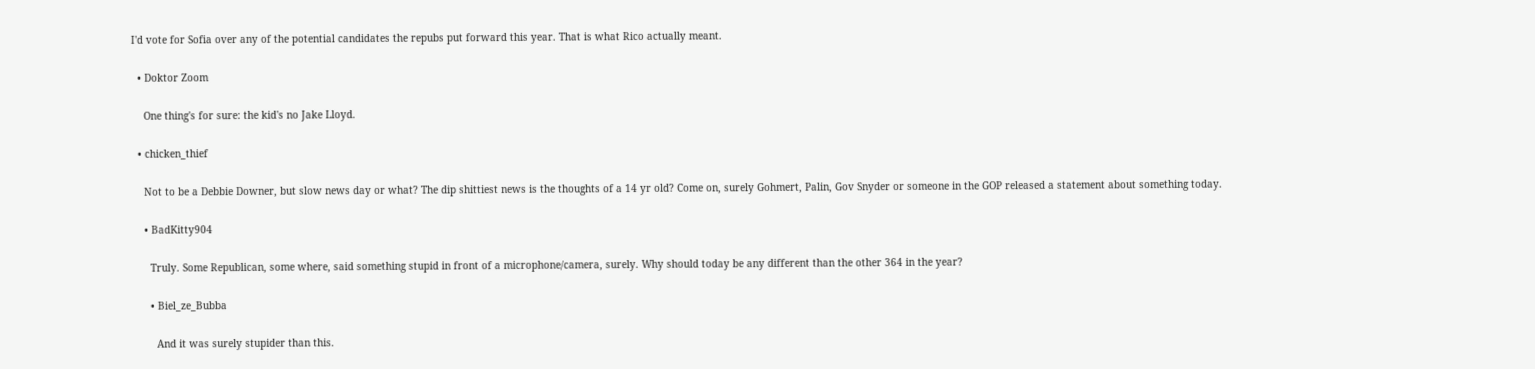I'd vote for Sofia over any of the potential candidates the repubs put forward this year. That is what Rico actually meant.

  • Doktor Zoom

    One thing's for sure: the kid's no Jake Lloyd.

  • chicken_thief

    Not to be a Debbie Downer, but slow news day or what? The dip shittiest news is the thoughts of a 14 yr old? Come on, surely Gohmert, Palin, Gov Snyder or someone in the GOP released a statement about something today.

    • BadKitty904

      Truly. Some Republican, some where, said something stupid in front of a microphone/camera, surely. Why should today be any different than the other 364 in the year?

      • Biel_ze_Bubba

        And it was surely stupider than this.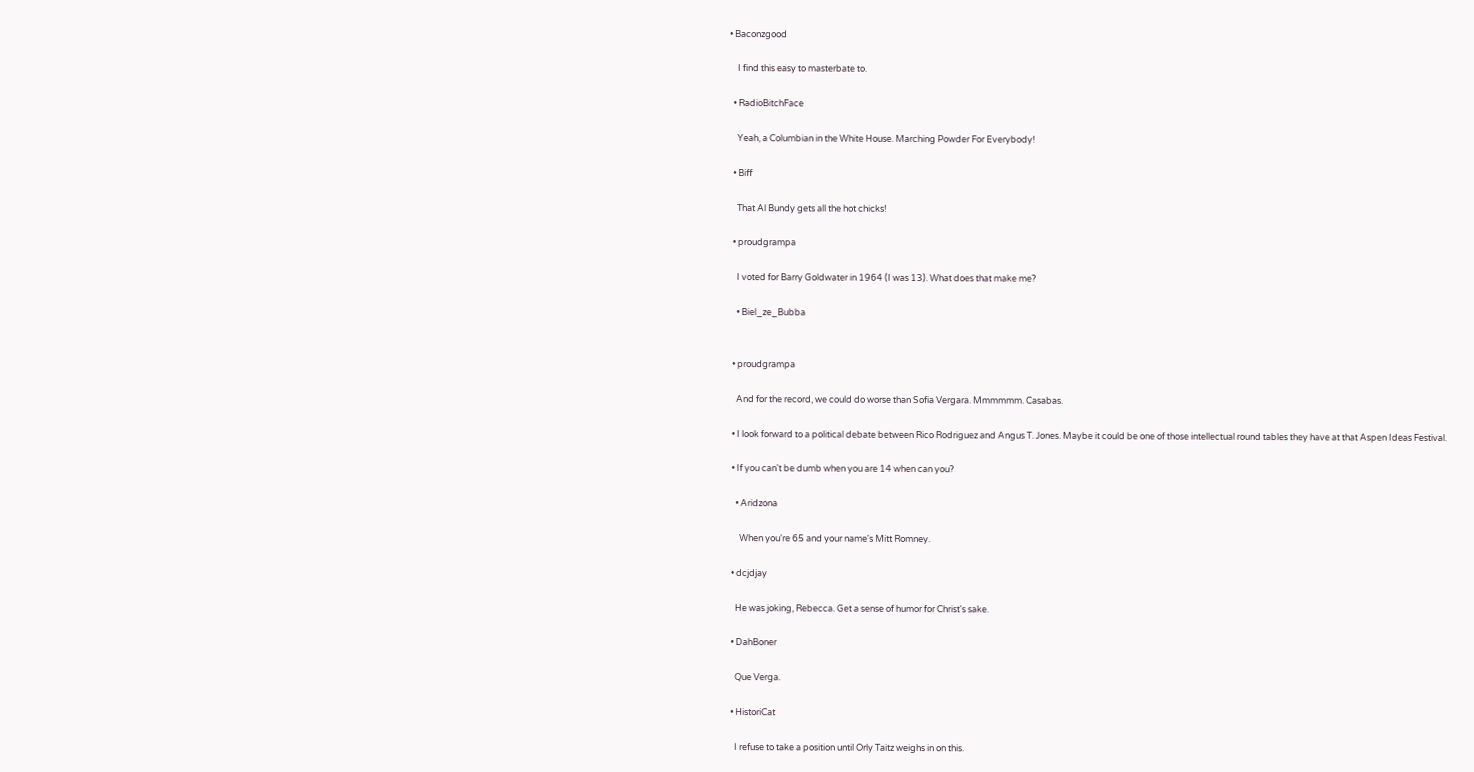• Baconzgood

    I find this easy to masterbate to.

  • RadioBitchFace

    Yeah, a Columbian in the White House. Marching Powder For Everybody!

  • Biff

    That Al Bundy gets all the hot chicks!

  • proudgrampa

    I voted for Barry Goldwater in 1964 (I was 13). What does that make me?

    • Biel_ze_Bubba


  • proudgrampa

    And for the record, we could do worse than Sofia Vergara. Mmmmmm. Casabas.

  • I look forward to a political debate between Rico Rodriguez and Angus T. Jones. Maybe it could be one of those intellectual round tables they have at that Aspen Ideas Festival.

  • If you can't be dumb when you are 14 when can you?

    • Aridzona

      When you're 65 and your name's Mitt Romney.

  • dcjdjay

    He was joking, Rebecca. Get a sense of humor for Christ's sake.

  • DahBoner

    Que Verga.

  • HistoriCat

    I refuse to take a position until Orly Taitz weighs in on this.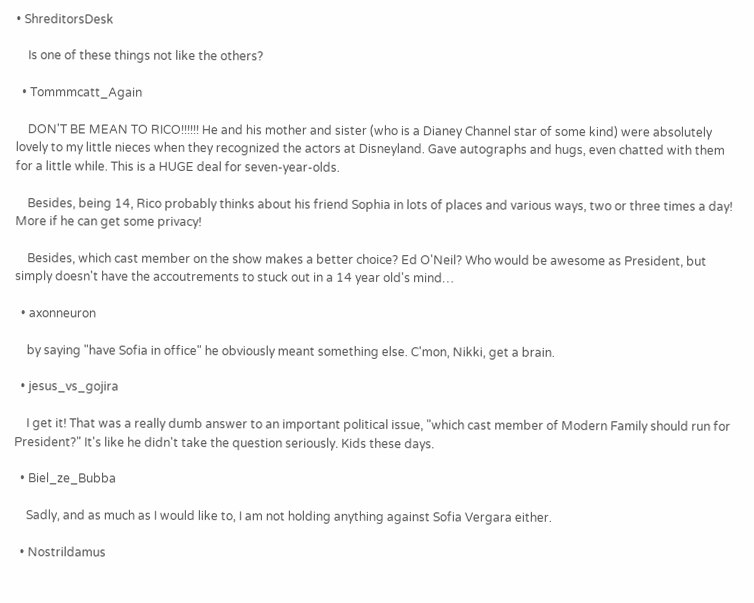• ShreditorsDesk

    Is one of these things not like the others?

  • Tommmcatt_Again

    DON'T BE MEAN TO RICO!!!!!! He and his mother and sister (who is a Dianey Channel star of some kind) were absolutely lovely to my little nieces when they recognized the actors at Disneyland. Gave autographs and hugs, even chatted with them for a little while. This is a HUGE deal for seven-year-olds.

    Besides, being 14, Rico probably thinks about his friend Sophia in lots of places and various ways, two or three times a day! More if he can get some privacy!

    Besides, which cast member on the show makes a better choice? Ed O'Neil? Who would be awesome as President, but simply doesn't have the accoutrements to stuck out in a 14 year old's mind…

  • axonneuron

    by saying "have Sofia in office" he obviously meant something else. C'mon, Nikki, get a brain.

  • jesus_vs_gojira

    I get it! That was a really dumb answer to an important political issue, "which cast member of Modern Family should run for President?" It's like he didn't take the question seriously. Kids these days.

  • Biel_ze_Bubba

    Sadly, and as much as I would like to, I am not holding anything against Sofia Vergara either.

  • Nostrildamus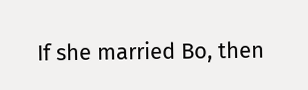If she married Bo, then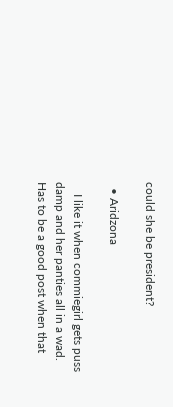could she be president?

  • Aridzona

    I like it when commiegirl gets puss damp and her panties all in a wad. Has to be a good post when that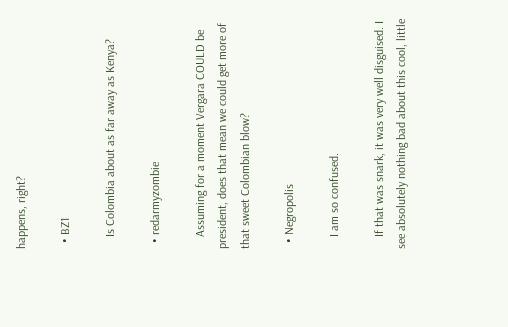happens, right?

  • BZ1

    Is Colombia about as far away as Kenya?

  • redarmyzombie

    Assuming for a moment Vergara COULD be president, does that mean we could get more of that sweet Colombian blow?

  • Negropolis

    I am so confused.

    If that was snark, it was very well disguised. I see absolutely nothing bad about this cool, little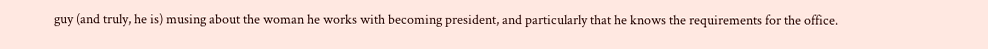guy (and truly, he is) musing about the woman he works with becoming president, and particularly that he knows the requirements for the office.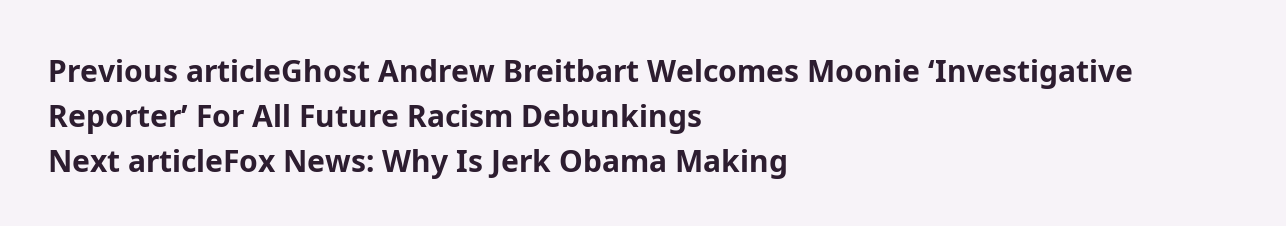Previous articleGhost Andrew Breitbart Welcomes Moonie ‘Investigative Reporter’ For All Future Racism Debunkings
Next articleFox News: Why Is Jerk Obama Making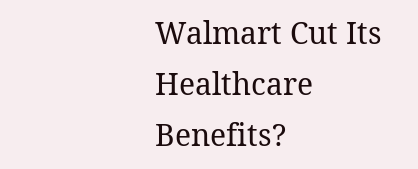Walmart Cut Its Healthcare Benefits?